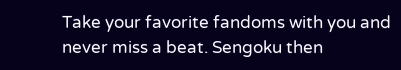Take your favorite fandoms with you and never miss a beat. Sengoku then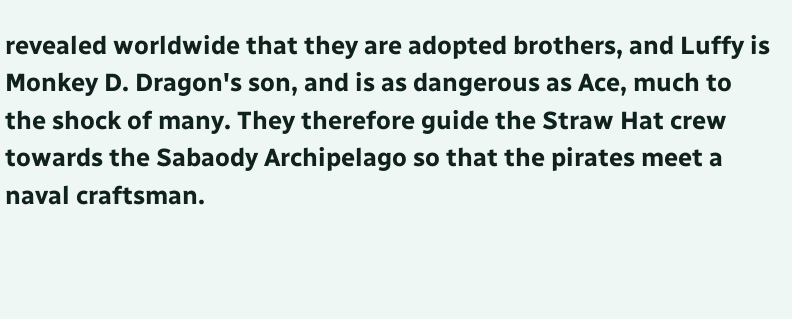revealed worldwide that they are adopted brothers, and Luffy is Monkey D. Dragon's son, and is as dangerous as Ace, much to the shock of many. They therefore guide the Straw Hat crew towards the Sabaody Archipelago so that the pirates meet a naval craftsman.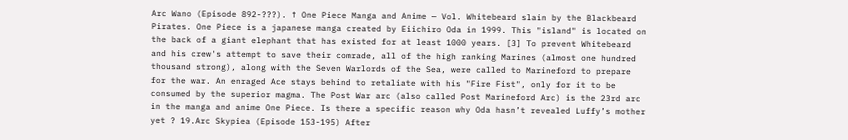Arc Wano (Episode 892-???). ↑ One Piece Manga and Anime — Vol. Whitebeard slain by the Blackbeard Pirates. One Piece is a japanese manga created by Eiichiro Oda in 1999. This "island" is located on the back of a giant elephant that has existed for at least 1000 years. [3] To prevent Whitebeard and his crew's attempt to save their comrade, all of the high ranking Marines (almost one hundred thousand strong), along with the Seven Warlords of the Sea, were called to Marineford to prepare for the war. An enraged Ace stays behind to retaliate with his "Fire Fist", only for it to be consumed by the superior magma. The Post War arc (also called Post Marineford Arc) is the 23rd arc in the manga and anime One Piece. Is there a specific reason why Oda hasn’t revealed Luffy’s mother yet ? 19.Arc Skypiea (Episode 153-195) After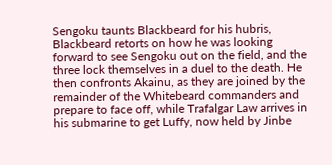Sengoku taunts Blackbeard for his hubris, Blackbeard retorts on how he was looking forward to see Sengoku out on the field, and the three lock themselves in a duel to the death. He then confronts Akainu, as they are joined by the remainder of the Whitebeard commanders and prepare to face off, while Trafalgar Law arrives in his submarine to get Luffy, now held by Jinbe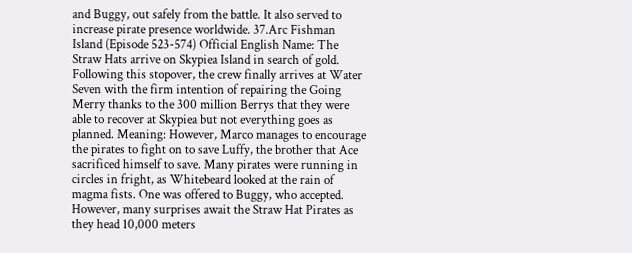and Buggy, out safely from the battle. It also served to increase pirate presence worldwide. 37.Arc Fishman Island (Episode 523-574) Official English Name: The Straw Hats arrive on Skypiea Island in search of gold. Following this stopover, the crew finally arrives at Water Seven with the firm intention of repairing the Going Merry thanks to the 300 million Berrys that they were able to recover at Skypiea but not everything goes as planned. Meaning: However, Marco manages to encourage the pirates to fight on to save Luffy, the brother that Ace sacrificed himself to save. Many pirates were running in circles in fright, as Whitebeard looked at the rain of magma fists. One was offered to Buggy, who accepted. However, many surprises await the Straw Hat Pirates as they head 10,000 meters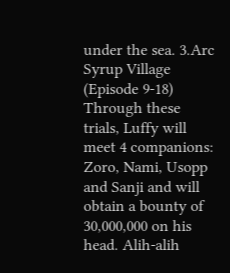under the sea. 3.Arc Syrup Village (Episode 9-18) Through these trials, Luffy will meet 4 companions: Zoro, Nami, Usopp and Sanji and will obtain a bounty of 30,000,000 on his head. Alih-alih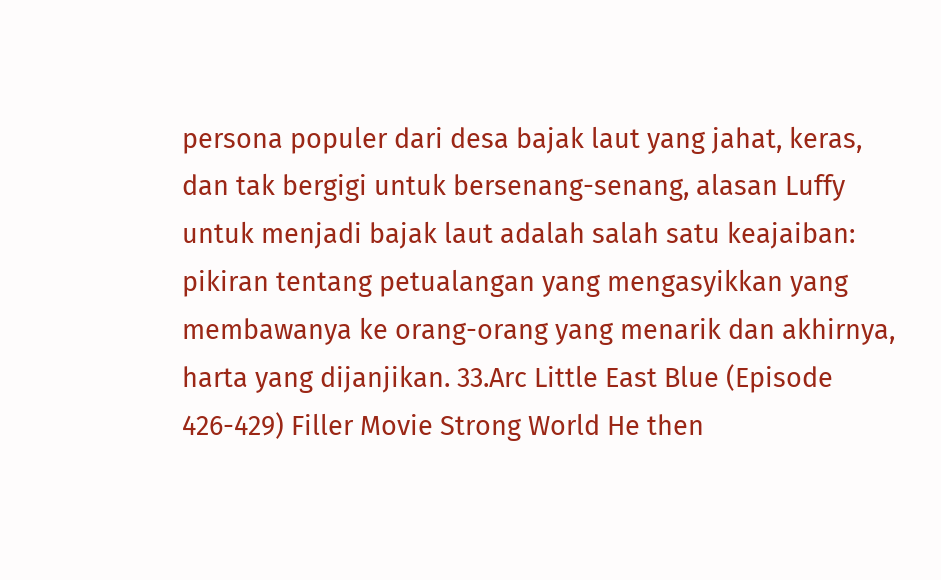persona populer dari desa bajak laut yang jahat, keras, dan tak bergigi untuk bersenang-senang, alasan Luffy untuk menjadi bajak laut adalah salah satu keajaiban: pikiran tentang petualangan yang mengasyikkan yang membawanya ke orang-orang yang menarik dan akhirnya, harta yang dijanjikan. 33.Arc Little East Blue (Episode 426-429) Filler Movie Strong World He then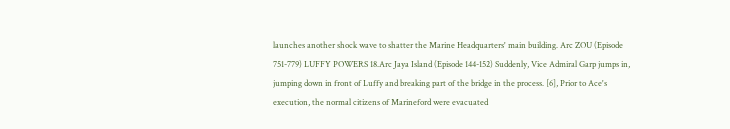launches another shock wave to shatter the Marine Headquarters' main building. Arc ZOU (Episode 751-779) LUFFY POWERS 18.Arc Jaya Island (Episode 144-152) Suddenly, Vice Admiral Garp jumps in, jumping down in front of Luffy and breaking part of the bridge in the process. [6], Prior to Ace's execution, the normal citizens of Marineford were evacuated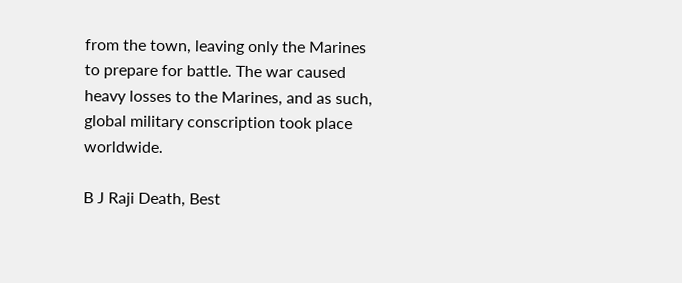from the town, leaving only the Marines to prepare for battle. The war caused heavy losses to the Marines, and as such, global military conscription took place worldwide.

B J Raji Death, Best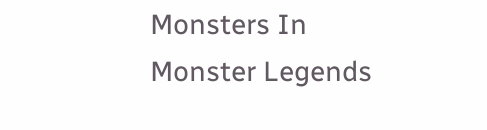Monsters In Monster Legends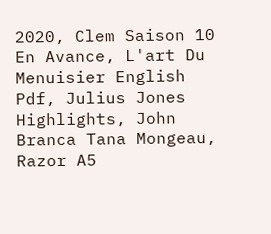2020, Clem Saison 10 En Avance, L'art Du Menuisier English Pdf, Julius Jones Highlights, John Branca Tana Mongeau, Razor A5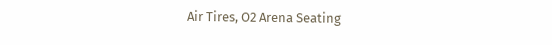Air Tires, O2 Arena Seating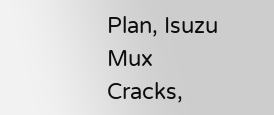Plan, Isuzu Mux Cracks,